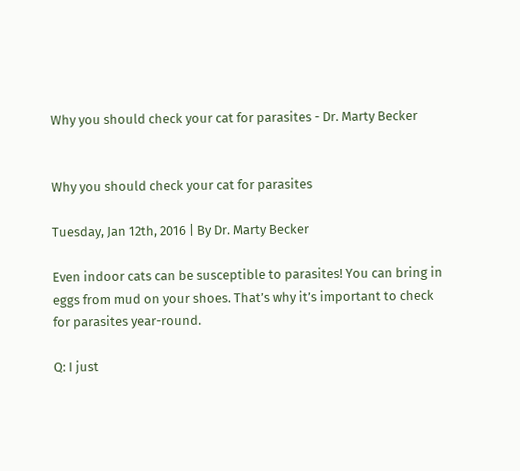Why you should check your cat for parasites - Dr. Marty Becker


Why you should check your cat for parasites

Tuesday, Jan 12th, 2016 | By Dr. Marty Becker

Even indoor cats can be susceptible to parasites! You can bring in eggs from mud on your shoes. That’s why it’s important to check for parasites year-round.

Q: I just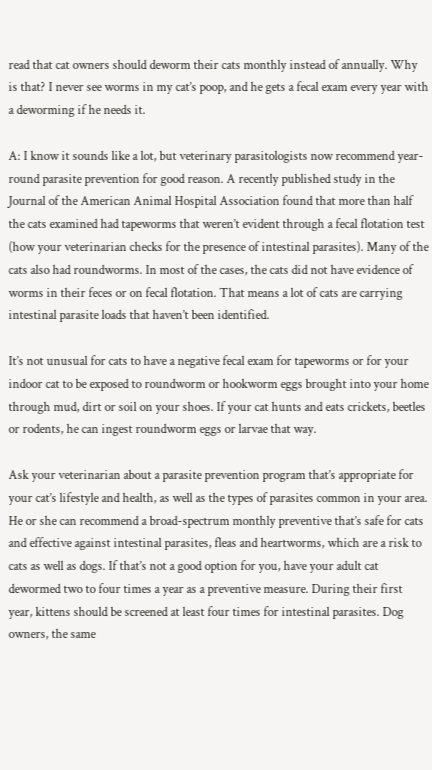read that cat owners should deworm their cats monthly instead of annually. Why is that? I never see worms in my cat’s poop, and he gets a fecal exam every year with a deworming if he needs it.

A: I know it sounds like a lot, but veterinary parasitologists now recommend year-round parasite prevention for good reason. A recently published study in the Journal of the American Animal Hospital Association found that more than half the cats examined had tapeworms that weren’t evident through a fecal flotation test (how your veterinarian checks for the presence of intestinal parasites). Many of the cats also had roundworms. In most of the cases, the cats did not have evidence of worms in their feces or on fecal flotation. That means a lot of cats are carrying intestinal parasite loads that haven’t been identified.

It’s not unusual for cats to have a negative fecal exam for tapeworms or for your indoor cat to be exposed to roundworm or hookworm eggs brought into your home through mud, dirt or soil on your shoes. If your cat hunts and eats crickets, beetles or rodents, he can ingest roundworm eggs or larvae that way.

Ask your veterinarian about a parasite prevention program that’s appropriate for your cat’s lifestyle and health, as well as the types of parasites common in your area. He or she can recommend a broad-spectrum monthly preventive that’s safe for cats and effective against intestinal parasites, fleas and heartworms, which are a risk to cats as well as dogs. If that’s not a good option for you, have your adult cat dewormed two to four times a year as a preventive measure. During their first year, kittens should be screened at least four times for intestinal parasites. Dog owners, the same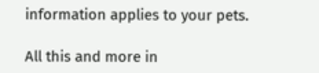information applies to your pets.

All this and more in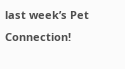last week’s Pet Connection!